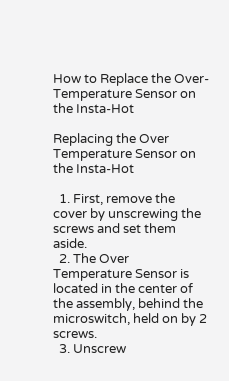How to Replace the Over-Temperature Sensor on the Insta-Hot

Replacing the Over Temperature Sensor on the Insta-Hot

  1. First, remove the cover by unscrewing the screws and set them aside.
  2. The Over Temperature Sensor is located in the center of the assembly, behind the microswitch, held on by 2 screws.
  3. Unscrew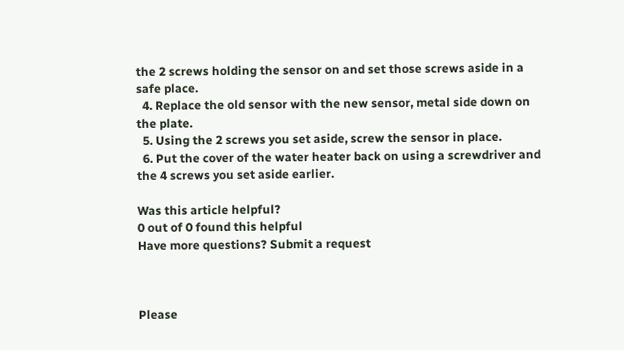the 2 screws holding the sensor on and set those screws aside in a safe place.
  4. Replace the old sensor with the new sensor, metal side down on the plate.
  5. Using the 2 screws you set aside, screw the sensor in place.
  6. Put the cover of the water heater back on using a screwdriver and the 4 screws you set aside earlier.

Was this article helpful?
0 out of 0 found this helpful
Have more questions? Submit a request



Please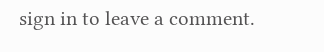sign in to leave a comment.